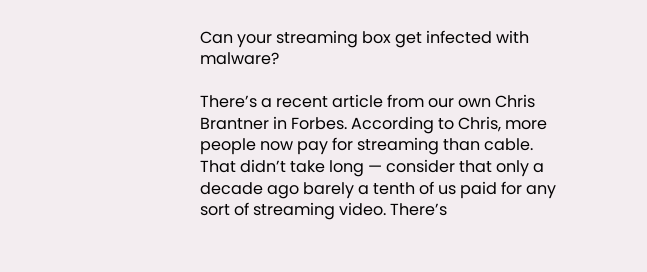Can your streaming box get infected with malware?

There’s a recent article from our own Chris Brantner in Forbes. According to Chris, more people now pay for streaming than cable. That didn’t take long — consider that only a decade ago barely a tenth of us paid for any sort of streaming video. There’s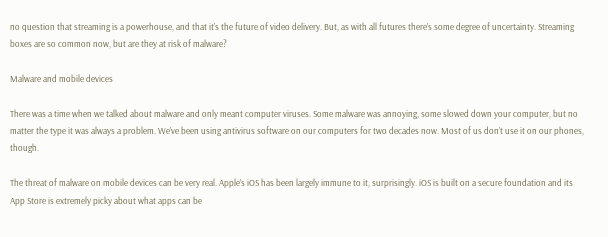no question that streaming is a powerhouse, and that it’s the future of video delivery. But, as with all futures there’s some degree of uncertainty. Streaming boxes are so common now, but are they at risk of malware?

Malware and mobile devices

There was a time when we talked about malware and only meant computer viruses. Some malware was annoying, some slowed down your computer, but no matter the type it was always a problem. We’ve been using antivirus software on our computers for two decades now. Most of us don’t use it on our phones, though.

The threat of malware on mobile devices can be very real. Apple’s iOS has been largely immune to it, surprisingly. iOS is built on a secure foundation and its App Store is extremely picky about what apps can be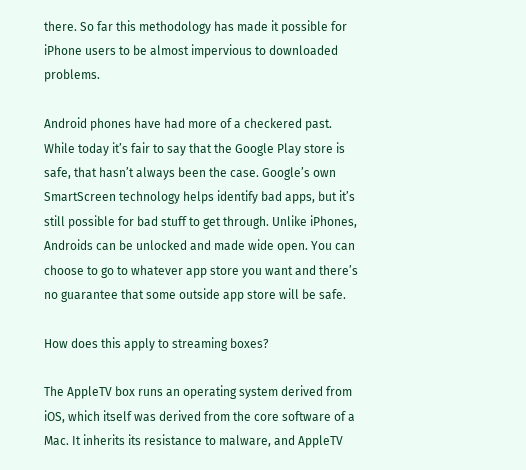there. So far this methodology has made it possible for iPhone users to be almost impervious to downloaded problems.

Android phones have had more of a checkered past. While today it’s fair to say that the Google Play store is safe, that hasn’t always been the case. Google’s own SmartScreen technology helps identify bad apps, but it’s still possible for bad stuff to get through. Unlike iPhones, Androids can be unlocked and made wide open. You can choose to go to whatever app store you want and there’s no guarantee that some outside app store will be safe.

How does this apply to streaming boxes?

The AppleTV box runs an operating system derived from iOS, which itself was derived from the core software of a Mac. It inherits its resistance to malware, and AppleTV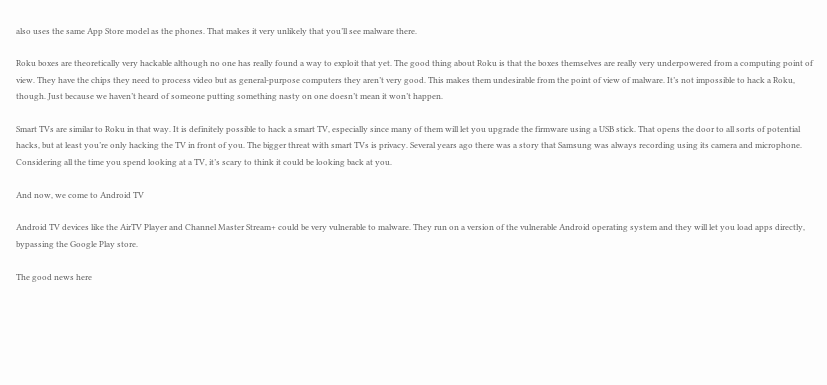also uses the same App Store model as the phones. That makes it very unlikely that you’ll see malware there.

Roku boxes are theoretically very hackable although no one has really found a way to exploit that yet. The good thing about Roku is that the boxes themselves are really very underpowered from a computing point of view. They have the chips they need to process video but as general-purpose computers they aren’t very good. This makes them undesirable from the point of view of malware. It’s not impossible to hack a Roku, though. Just because we haven’t heard of someone putting something nasty on one doesn’t mean it won’t happen.

Smart TVs are similar to Roku in that way. It is definitely possible to hack a smart TV, especially since many of them will let you upgrade the firmware using a USB stick. That opens the door to all sorts of potential hacks, but at least you’re only hacking the TV in front of you. The bigger threat with smart TVs is privacy. Several years ago there was a story that Samsung was always recording using its camera and microphone. Considering all the time you spend looking at a TV, it’s scary to think it could be looking back at you.

And now, we come to Android TV

Android TV devices like the AirTV Player and Channel Master Stream+ could be very vulnerable to malware. They run on a version of the vulnerable Android operating system and they will let you load apps directly, bypassing the Google Play store.

The good news here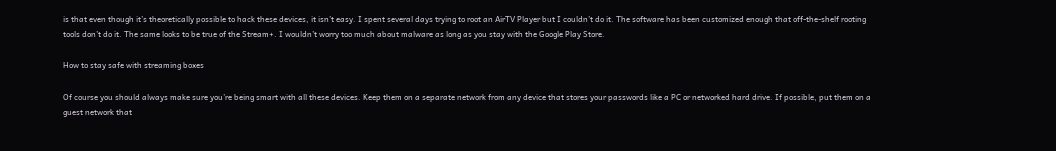is that even though it’s theoretically possible to hack these devices, it isn’t easy. I spent several days trying to root an AirTV Player but I couldn’t do it. The software has been customized enough that off-the-shelf rooting tools don’t do it. The same looks to be true of the Stream+. I wouldn’t worry too much about malware as long as you stay with the Google Play Store.

How to stay safe with streaming boxes

Of course you should always make sure you’re being smart with all these devices. Keep them on a separate network from any device that stores your passwords like a PC or networked hard drive. If possible, put them on a guest network that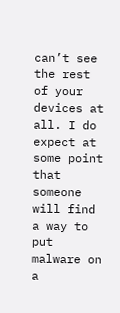can’t see the rest of your devices at all. I do expect at some point that someone will find a way to put malware on a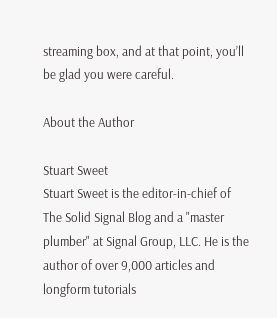streaming box, and at that point, you’ll be glad you were careful.

About the Author

Stuart Sweet
Stuart Sweet is the editor-in-chief of The Solid Signal Blog and a "master plumber" at Signal Group, LLC. He is the author of over 9,000 articles and longform tutorials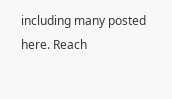including many posted here. Reach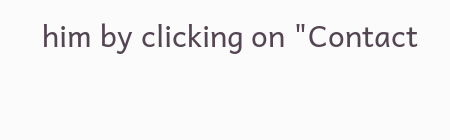him by clicking on "Contact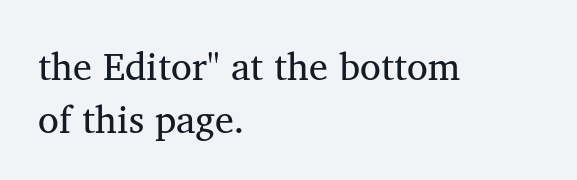the Editor" at the bottom of this page.